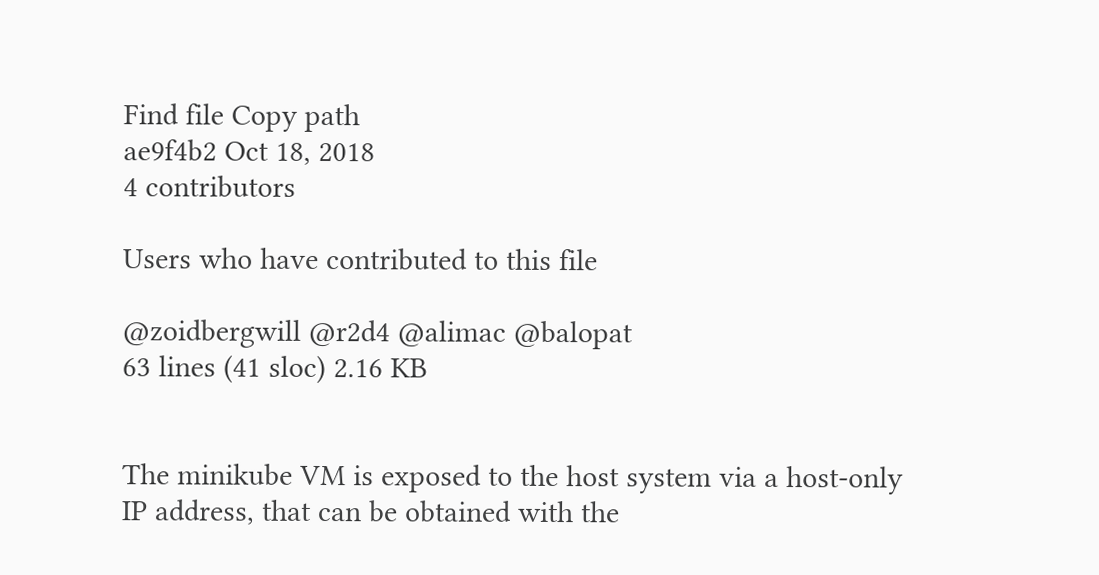Find file Copy path
ae9f4b2 Oct 18, 2018
4 contributors

Users who have contributed to this file

@zoidbergwill @r2d4 @alimac @balopat
63 lines (41 sloc) 2.16 KB


The minikube VM is exposed to the host system via a host-only IP address, that can be obtained with the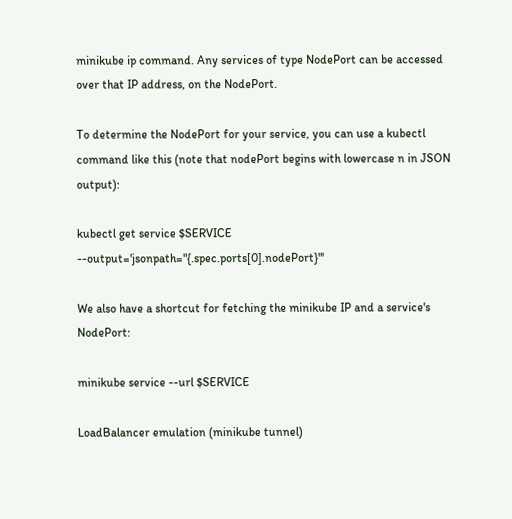minikube ip command. Any services of type NodePort can be accessed over that IP address, on the NodePort.

To determine the NodePort for your service, you can use a kubectl command like this (note that nodePort begins with lowercase n in JSON output):

kubectl get service $SERVICE --output='jsonpath="{.spec.ports[0].nodePort}"'

We also have a shortcut for fetching the minikube IP and a service's NodePort:

minikube service --url $SERVICE

LoadBalancer emulation (minikube tunnel)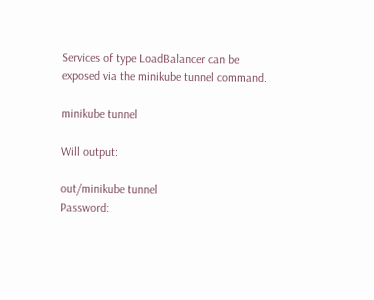Services of type LoadBalancer can be exposed via the minikube tunnel command.

minikube tunnel

Will output:

out/minikube tunnel
Password: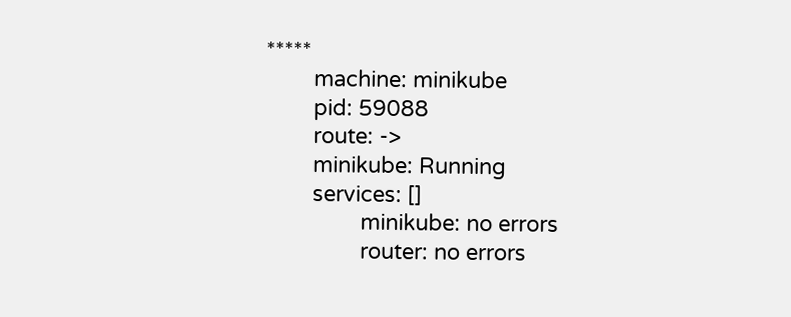*****
        machine: minikube
        pid: 59088
        route: ->
        minikube: Running
        services: []
                minikube: no errors
                router: no errors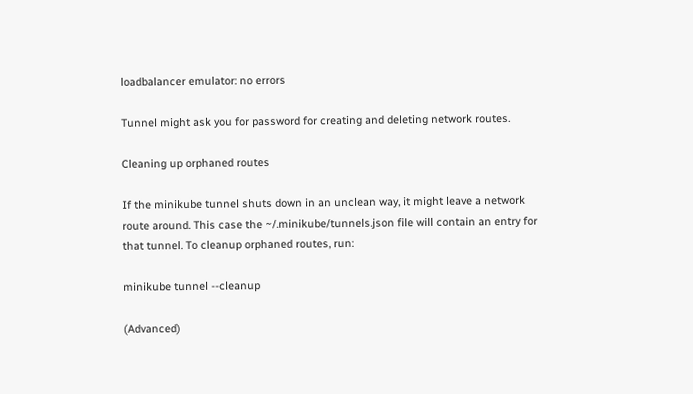loadbalancer emulator: no errors

Tunnel might ask you for password for creating and deleting network routes.

Cleaning up orphaned routes

If the minikube tunnel shuts down in an unclean way, it might leave a network route around. This case the ~/.minikube/tunnels.json file will contain an entry for that tunnel. To cleanup orphaned routes, run:

minikube tunnel --cleanup

(Advanced)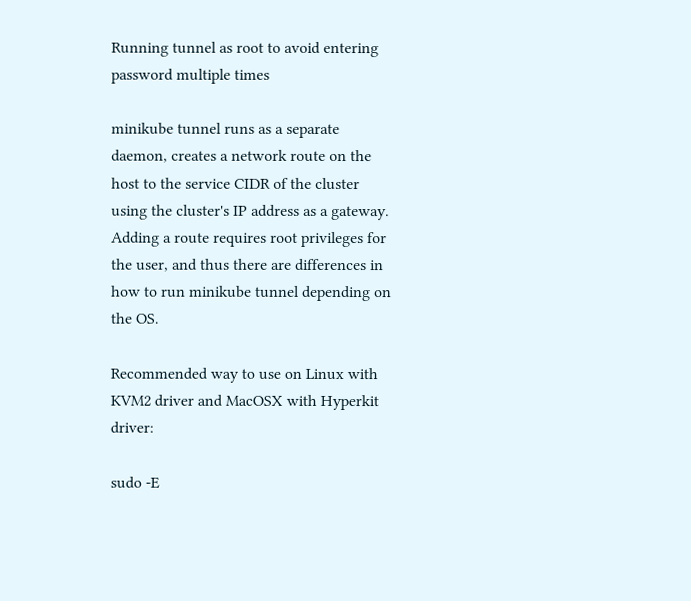Running tunnel as root to avoid entering password multiple times

minikube tunnel runs as a separate daemon, creates a network route on the host to the service CIDR of the cluster using the cluster's IP address as a gateway. Adding a route requires root privileges for the user, and thus there are differences in how to run minikube tunnel depending on the OS.

Recommended way to use on Linux with KVM2 driver and MacOSX with Hyperkit driver:

sudo -E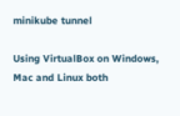minikube tunnel

Using VirtualBox on Windows, Mac and Linux both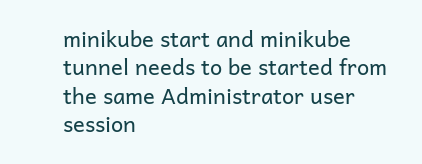minikube start and minikube tunnel needs to be started from the same Administrator user session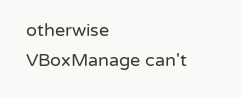otherwise VBoxManage can't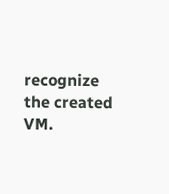recognize the created VM.